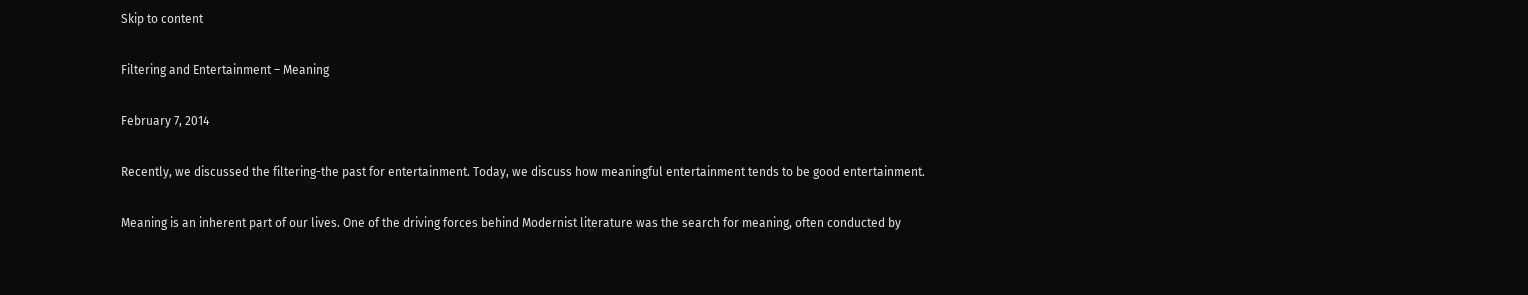Skip to content

Filtering and Entertainment – Meaning

February 7, 2014

Recently, we discussed the filtering-the past for entertainment. Today, we discuss how meaningful entertainment tends to be good entertainment.

Meaning is an inherent part of our lives. One of the driving forces behind Modernist literature was the search for meaning, often conducted by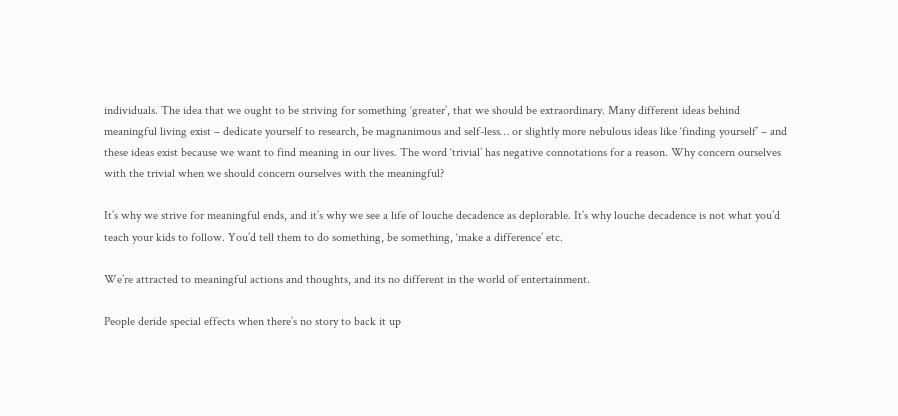individuals. The idea that we ought to be striving for something ‘greater’, that we should be extraordinary. Many different ideas behind meaningful living exist – dedicate yourself to research, be magnanimous and self-less… or slightly more nebulous ideas like ‘finding yourself’ – and these ideas exist because we want to find meaning in our lives. The word ‘trivial’ has negative connotations for a reason. Why concern ourselves with the trivial when we should concern ourselves with the meaningful?

It’s why we strive for meaningful ends, and it’s why we see a life of louche decadence as deplorable. It’s why louche decadence is not what you’d teach your kids to follow. You’d tell them to do something, be something, ‘make a difference’ etc.

We’re attracted to meaningful actions and thoughts, and its no different in the world of entertainment.

People deride special effects when there’s no story to back it up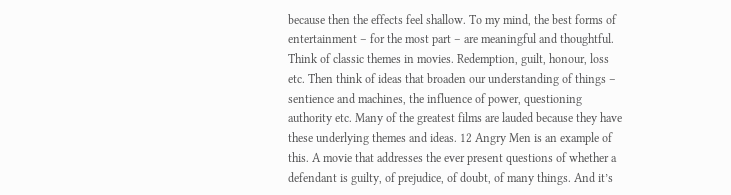because then the effects feel shallow. To my mind, the best forms of entertainment – for the most part – are meaningful and thoughtful. Think of classic themes in movies. Redemption, guilt, honour, loss etc. Then think of ideas that broaden our understanding of things – sentience and machines, the influence of power, questioning authority etc. Many of the greatest films are lauded because they have these underlying themes and ideas. 12 Angry Men is an example of this. A movie that addresses the ever present questions of whether a defendant is guilty, of prejudice, of doubt, of many things. And it’s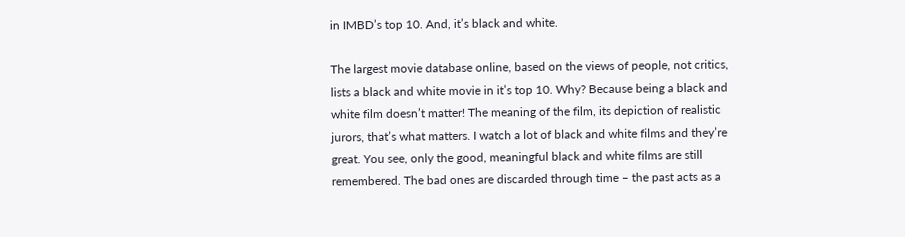in IMBD’s top 10. And, it’s black and white.

The largest movie database online, based on the views of people, not critics, lists a black and white movie in it’s top 10. Why? Because being a black and white film doesn’t matter! The meaning of the film, its depiction of realistic jurors, that’s what matters. I watch a lot of black and white films and they’re great. You see, only the good, meaningful black and white films are still remembered. The bad ones are discarded through time – the past acts as a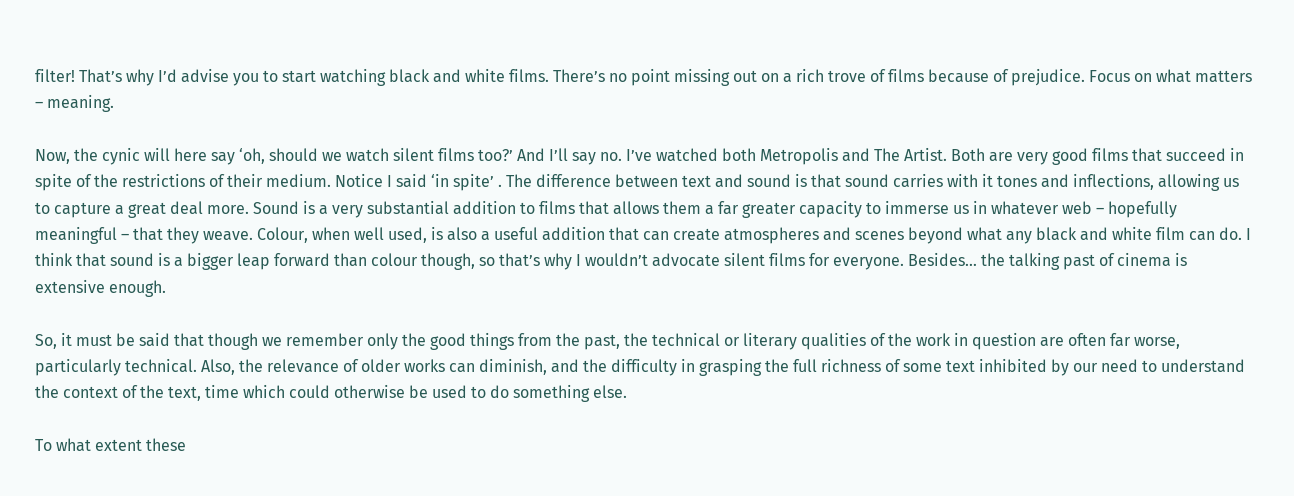filter! That’s why I’d advise you to start watching black and white films. There’s no point missing out on a rich trove of films because of prejudice. Focus on what matters – meaning.

Now, the cynic will here say ‘oh, should we watch silent films too?’ And I’ll say no. I’ve watched both Metropolis and The Artist. Both are very good films that succeed in spite of the restrictions of their medium. Notice I said ‘in spite’ . The difference between text and sound is that sound carries with it tones and inflections, allowing us to capture a great deal more. Sound is a very substantial addition to films that allows them a far greater capacity to immerse us in whatever web – hopefully meaningful – that they weave. Colour, when well used, is also a useful addition that can create atmospheres and scenes beyond what any black and white film can do. I think that sound is a bigger leap forward than colour though, so that’s why I wouldn’t advocate silent films for everyone. Besides… the talking past of cinema is extensive enough.

So, it must be said that though we remember only the good things from the past, the technical or literary qualities of the work in question are often far worse, particularly technical. Also, the relevance of older works can diminish, and the difficulty in grasping the full richness of some text inhibited by our need to understand the context of the text, time which could otherwise be used to do something else.

To what extent these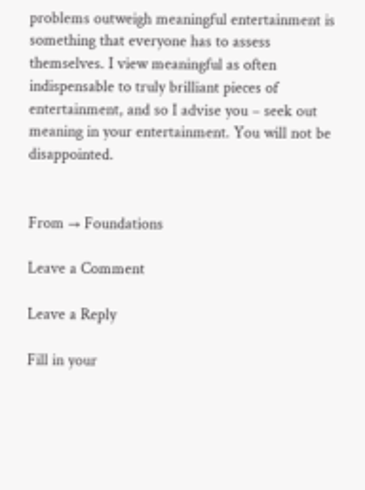problems outweigh meaningful entertainment is something that everyone has to assess themselves. I view meaningful as often indispensable to truly brilliant pieces of entertainment, and so I advise you – seek out meaning in your entertainment. You will not be disappointed.


From → Foundations

Leave a Comment

Leave a Reply

Fill in your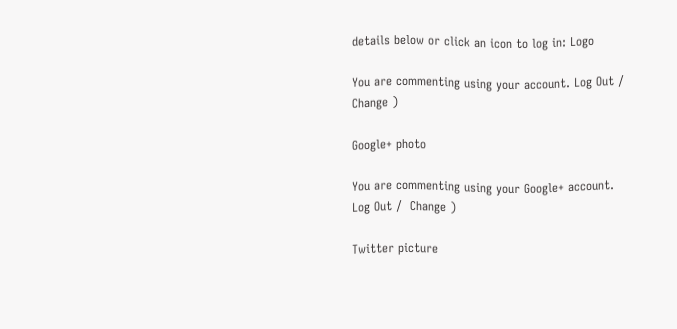details below or click an icon to log in: Logo

You are commenting using your account. Log Out /  Change )

Google+ photo

You are commenting using your Google+ account. Log Out /  Change )

Twitter picture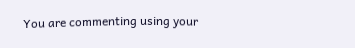You are commenting using your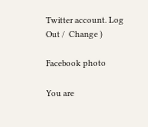Twitter account. Log Out /  Change )

Facebook photo

You are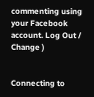commenting using your Facebook account. Log Out /  Change )


Connecting to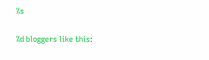%s

%d bloggers like this: